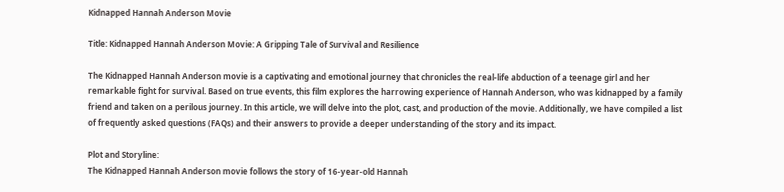Kidnapped Hannah Anderson Movie

Title: Kidnapped Hannah Anderson Movie: A Gripping Tale of Survival and Resilience

The Kidnapped Hannah Anderson movie is a captivating and emotional journey that chronicles the real-life abduction of a teenage girl and her remarkable fight for survival. Based on true events, this film explores the harrowing experience of Hannah Anderson, who was kidnapped by a family friend and taken on a perilous journey. In this article, we will delve into the plot, cast, and production of the movie. Additionally, we have compiled a list of frequently asked questions (FAQs) and their answers to provide a deeper understanding of the story and its impact.

Plot and Storyline:
The Kidnapped Hannah Anderson movie follows the story of 16-year-old Hannah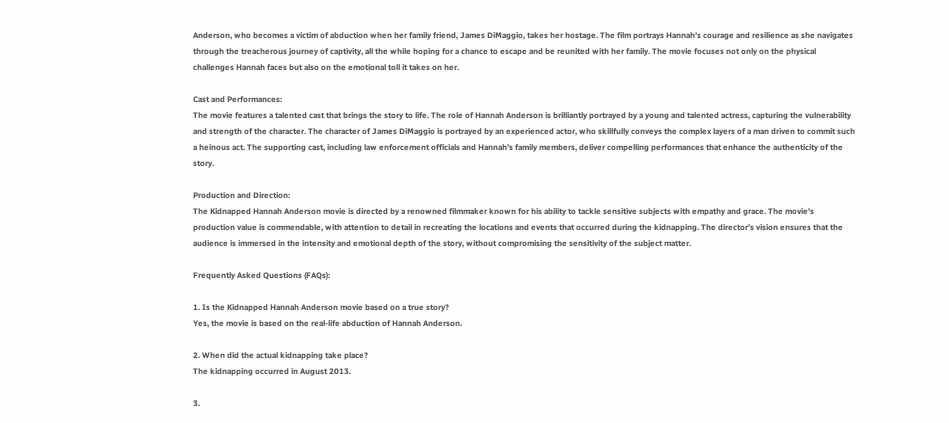Anderson, who becomes a victim of abduction when her family friend, James DiMaggio, takes her hostage. The film portrays Hannah’s courage and resilience as she navigates through the treacherous journey of captivity, all the while hoping for a chance to escape and be reunited with her family. The movie focuses not only on the physical challenges Hannah faces but also on the emotional toll it takes on her.

Cast and Performances:
The movie features a talented cast that brings the story to life. The role of Hannah Anderson is brilliantly portrayed by a young and talented actress, capturing the vulnerability and strength of the character. The character of James DiMaggio is portrayed by an experienced actor, who skillfully conveys the complex layers of a man driven to commit such a heinous act. The supporting cast, including law enforcement officials and Hannah’s family members, deliver compelling performances that enhance the authenticity of the story.

Production and Direction:
The Kidnapped Hannah Anderson movie is directed by a renowned filmmaker known for his ability to tackle sensitive subjects with empathy and grace. The movie’s production value is commendable, with attention to detail in recreating the locations and events that occurred during the kidnapping. The director’s vision ensures that the audience is immersed in the intensity and emotional depth of the story, without compromising the sensitivity of the subject matter.

Frequently Asked Questions (FAQs):

1. Is the Kidnapped Hannah Anderson movie based on a true story?
Yes, the movie is based on the real-life abduction of Hannah Anderson.

2. When did the actual kidnapping take place?
The kidnapping occurred in August 2013.

3.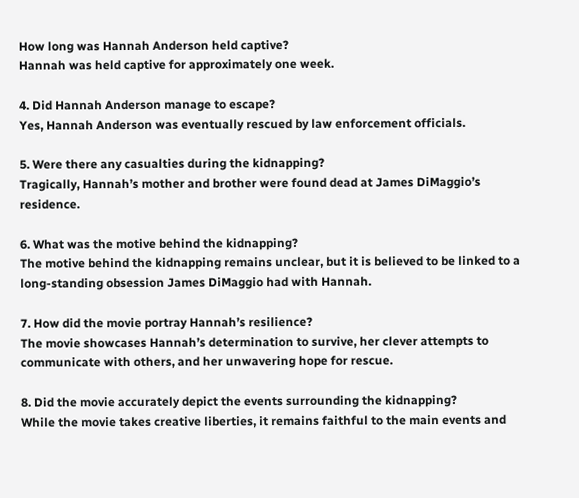How long was Hannah Anderson held captive?
Hannah was held captive for approximately one week.

4. Did Hannah Anderson manage to escape?
Yes, Hannah Anderson was eventually rescued by law enforcement officials.

5. Were there any casualties during the kidnapping?
Tragically, Hannah’s mother and brother were found dead at James DiMaggio’s residence.

6. What was the motive behind the kidnapping?
The motive behind the kidnapping remains unclear, but it is believed to be linked to a long-standing obsession James DiMaggio had with Hannah.

7. How did the movie portray Hannah’s resilience?
The movie showcases Hannah’s determination to survive, her clever attempts to communicate with others, and her unwavering hope for rescue.

8. Did the movie accurately depict the events surrounding the kidnapping?
While the movie takes creative liberties, it remains faithful to the main events and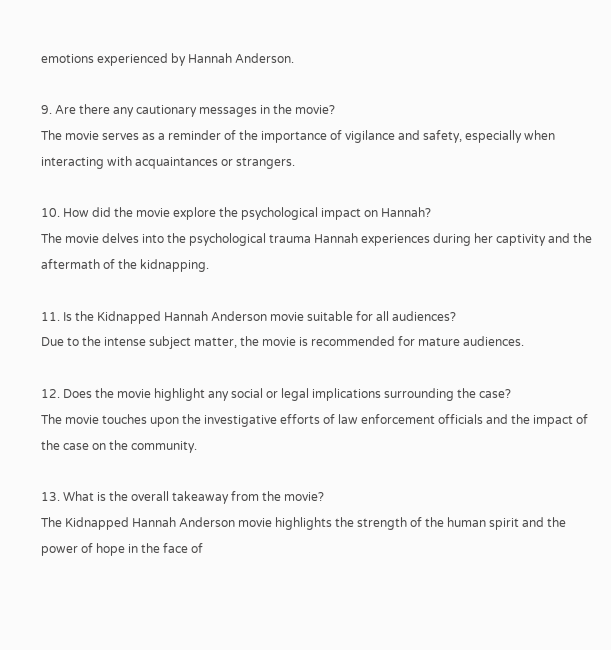emotions experienced by Hannah Anderson.

9. Are there any cautionary messages in the movie?
The movie serves as a reminder of the importance of vigilance and safety, especially when interacting with acquaintances or strangers.

10. How did the movie explore the psychological impact on Hannah?
The movie delves into the psychological trauma Hannah experiences during her captivity and the aftermath of the kidnapping.

11. Is the Kidnapped Hannah Anderson movie suitable for all audiences?
Due to the intense subject matter, the movie is recommended for mature audiences.

12. Does the movie highlight any social or legal implications surrounding the case?
The movie touches upon the investigative efforts of law enforcement officials and the impact of the case on the community.

13. What is the overall takeaway from the movie?
The Kidnapped Hannah Anderson movie highlights the strength of the human spirit and the power of hope in the face of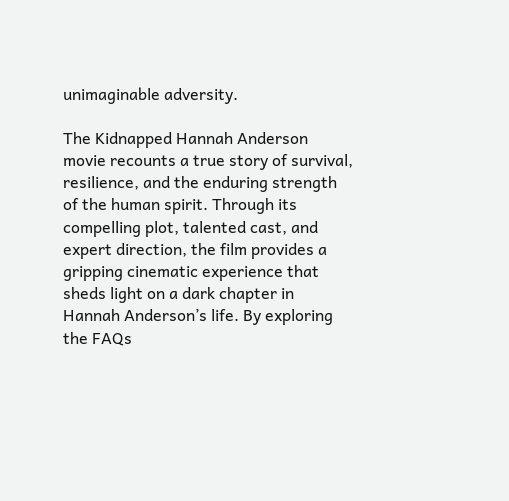unimaginable adversity.

The Kidnapped Hannah Anderson movie recounts a true story of survival, resilience, and the enduring strength of the human spirit. Through its compelling plot, talented cast, and expert direction, the film provides a gripping cinematic experience that sheds light on a dark chapter in Hannah Anderson’s life. By exploring the FAQs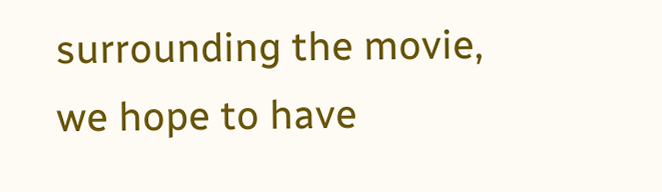surrounding the movie, we hope to have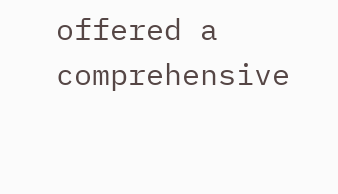offered a comprehensive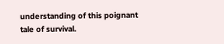understanding of this poignant tale of survival.